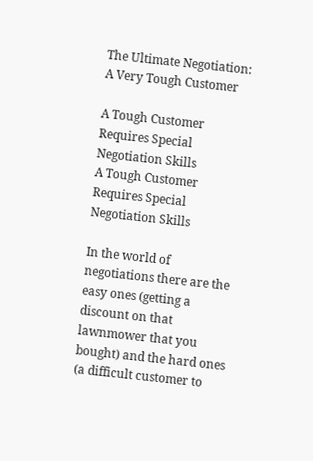The Ultimate Negotiation: A Very Tough Customer

A Tough Customer Requires Special Negotiation Skills
A Tough Customer Requires Special Negotiation Skills

In the world of negotiations there are the easy ones (getting a discount on that lawnmower that you bought) and the hard ones (a difficult customer to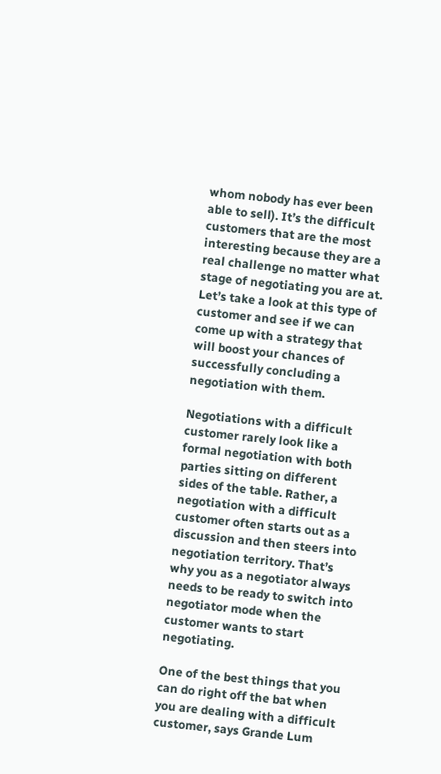whom nobody has ever been able to sell). It’s the difficult customers that are the most interesting because they are a real challenge no matter what stage of negotiating you are at. Let’s take a look at this type of customer and see if we can come up with a strategy that will boost your chances of successfully concluding a negotiation with them.

Negotiations with a difficult customer rarely look like a formal negotiation with both parties sitting on different sides of the table. Rather, a negotiation with a difficult customer often starts out as a discussion and then steers into negotiation territory. That’s why you as a negotiator always needs to be ready to switch into negotiator mode when the customer wants to start negotiating.

One of the best things that you can do right off the bat when you are dealing with a difficult customer, says Grande Lum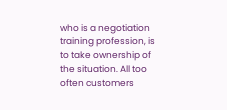who is a negotiation training profession, is to take ownership of the situation. All too often customers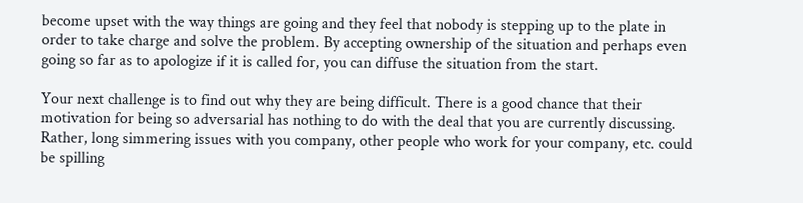become upset with the way things are going and they feel that nobody is stepping up to the plate in order to take charge and solve the problem. By accepting ownership of the situation and perhaps even going so far as to apologize if it is called for, you can diffuse the situation from the start.

Your next challenge is to find out why they are being difficult. There is a good chance that their motivation for being so adversarial has nothing to do with the deal that you are currently discussing. Rather, long simmering issues with you company, other people who work for your company, etc. could be spilling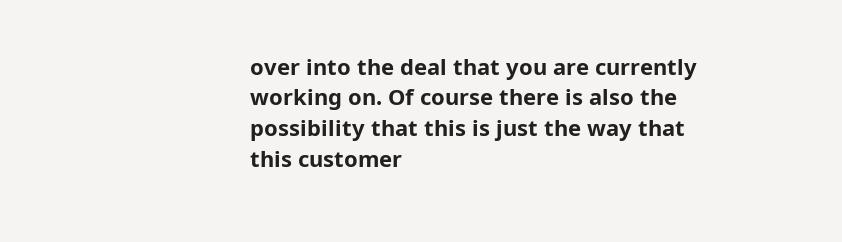over into the deal that you are currently working on. Of course there is also the possibility that this is just the way that this customer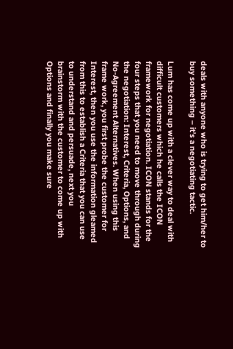deals with anyone who is trying to get him/her to buy something – it’s a negotiating tactic.

Lum has come up with a clever way to deal with difficult customers which he calls the ICON framework for negotiation. ICON stands for the four steps that you need to move through during the negotiation: Interest, Criteria, Options, and No-Agreement Alternatives. When using this frame work, you first probe the customer for Interest, then you use the information gleamed from this to establish a Criteria that you can use to understand and persuade, next you brainstorm with the customer to come up with Options and finally you make sure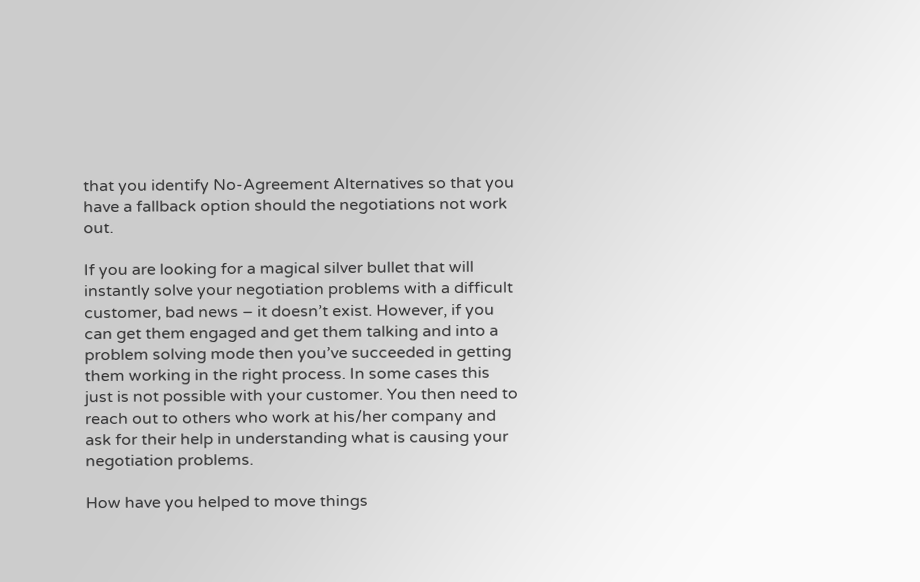that you identify No-Agreement Alternatives so that you have a fallback option should the negotiations not work out.

If you are looking for a magical silver bullet that will instantly solve your negotiation problems with a difficult customer, bad news – it doesn’t exist. However, if you can get them engaged and get them talking and into a problem solving mode then you’ve succeeded in getting them working in the right process. In some cases this just is not possible with your customer. You then need to reach out to others who work at his/her company and ask for their help in understanding what is causing your negotiation problems.

How have you helped to move things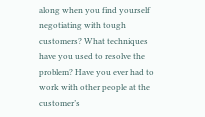along when you find yourself negotiating with tough customers? What techniques have you used to resolve the problem? Have you ever had to work with other people at the customer’s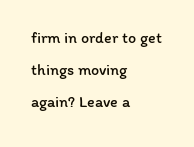firm in order to get things moving again? Leave a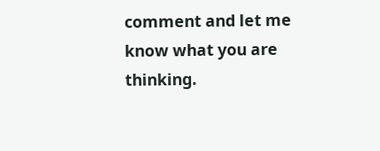comment and let me know what you are thinking.